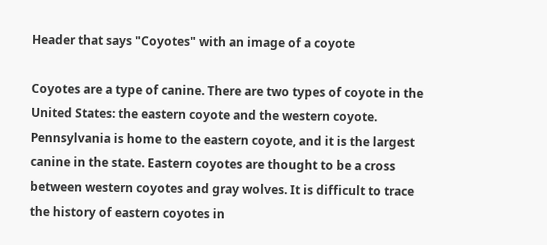Header that says "Coyotes" with an image of a coyote

Coyotes are a type of canine. There are two types of coyote in the United States: the eastern coyote and the western coyote. Pennsylvania is home to the eastern coyote, and it is the largest canine in the state. Eastern coyotes are thought to be a cross between western coyotes and gray wolves. It is difficult to trace the history of eastern coyotes in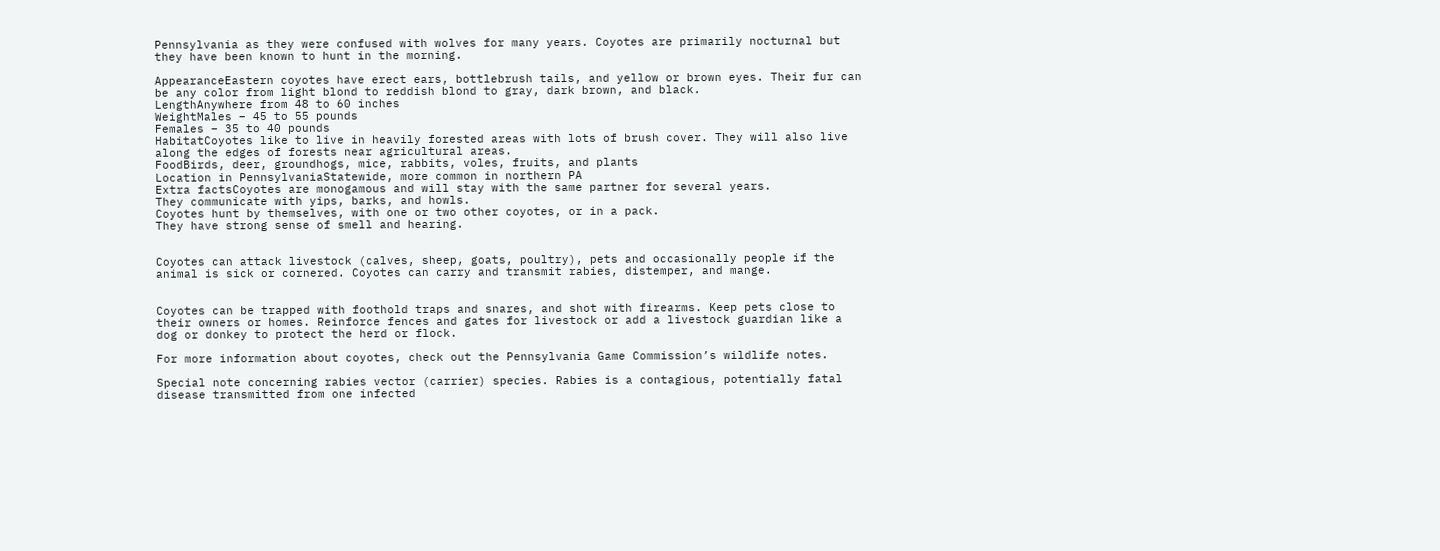Pennsylvania as they were confused with wolves for many years. Coyotes are primarily nocturnal but they have been known to hunt in the morning.

AppearanceEastern coyotes have erect ears, bottlebrush tails, and yellow or brown eyes. Their fur can be any color from light blond to reddish blond to gray, dark brown, and black.
LengthAnywhere from 48 to 60 inches
WeightMales – 45 to 55 pounds
Females – 35 to 40 pounds
HabitatCoyotes like to live in heavily forested areas with lots of brush cover. They will also live along the edges of forests near agricultural areas.
FoodBirds, deer, groundhogs, mice, rabbits, voles, fruits, and plants
Location in PennsylvaniaStatewide, more common in northern PA
Extra factsCoyotes are monogamous and will stay with the same partner for several years.
They communicate with yips, barks, and howls.
Coyotes hunt by themselves, with one or two other coyotes, or in a pack.
They have strong sense of smell and hearing.


Coyotes can attack livestock (calves, sheep, goats, poultry), pets and occasionally people if the animal is sick or cornered. Coyotes can carry and transmit rabies, distemper, and mange.


Coyotes can be trapped with foothold traps and snares, and shot with firearms. Keep pets close to their owners or homes. Reinforce fences and gates for livestock or add a livestock guardian like a dog or donkey to protect the herd or flock.

For more information about coyotes, check out the Pennsylvania Game Commission’s wildlife notes.

Special note concerning rabies vector (carrier) species. Rabies is a contagious, potentially fatal disease transmitted from one infected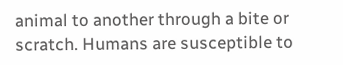animal to another through a bite or scratch. Humans are susceptible to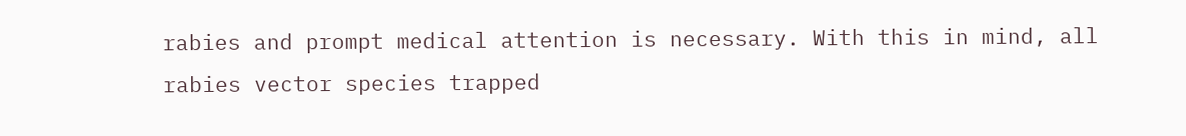rabies and prompt medical attention is necessary. With this in mind, all rabies vector species trapped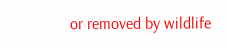or removed by wildlife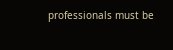professionals must be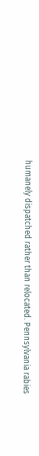humanely dispatched rather than relocated. Pennsylvania rabies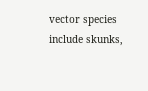vector species include skunks,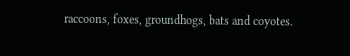raccoons, foxes, groundhogs, bats and coyotes.